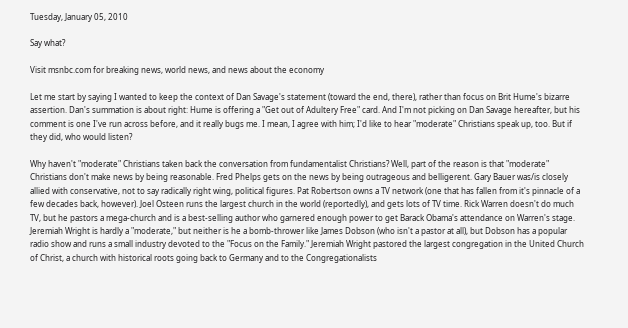Tuesday, January 05, 2010

Say what?

Visit msnbc.com for breaking news, world news, and news about the economy

Let me start by saying I wanted to keep the context of Dan Savage's statement (toward the end, there), rather than focus on Brit Hume's bizarre assertion. Dan's summation is about right: Hume is offering a "Get out of Adultery Free" card. And I'm not picking on Dan Savage hereafter, but his comment is one I've run across before, and it really bugs me. I mean, I agree with him; I'd like to hear "moderate" Christians speak up, too. But if they did, who would listen?

Why haven't "moderate" Christians taken back the conversation from fundamentalist Christians? Well, part of the reason is that "moderate" Christians don't make news by being reasonable. Fred Phelps gets on the news by being outrageous and belligerent. Gary Bauer was/is closely allied with conservative, not to say radically right wing, political figures. Pat Robertson owns a TV network (one that has fallen from it's pinnacle of a few decades back, however). Joel Osteen runs the largest church in the world (reportedly), and gets lots of TV time. Rick Warren doesn't do much TV, but he pastors a mega-church and is a best-selling author who garnered enough power to get Barack Obama's attendance on Warren's stage. Jeremiah Wright is hardly a "moderate," but neither is he a bomb-thrower like James Dobson (who isn't a pastor at all), but Dobson has a popular radio show and runs a small industry devoted to the "Focus on the Family." Jeremiah Wright pastored the largest congregation in the United Church of Christ, a church with historical roots going back to Germany and to the Congregationalists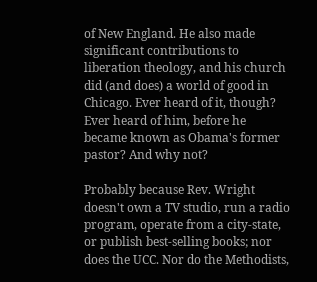of New England. He also made significant contributions to liberation theology, and his church did (and does) a world of good in Chicago. Ever heard of it, though? Ever heard of him, before he became known as Obama's former pastor? And why not?

Probably because Rev. Wright doesn't own a TV studio, run a radio program, operate from a city-state, or publish best-selling books; nor does the UCC. Nor do the Methodists,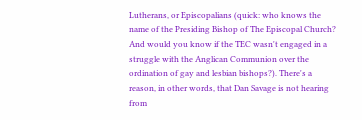Lutherans, or Episcopalians (quick: who knows the name of the Presiding Bishop of The Episcopal Church? And would you know if the TEC wasn't engaged in a struggle with the Anglican Communion over the ordination of gay and lesbian bishops?). There's a reason, in other words, that Dan Savage is not hearing from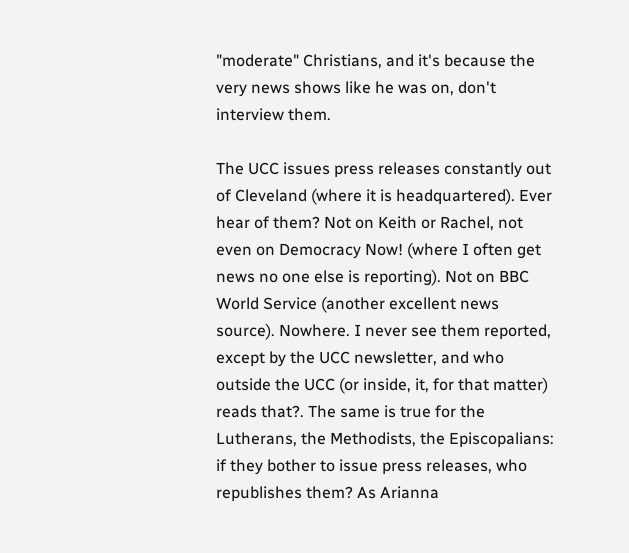"moderate" Christians, and it's because the very news shows like he was on, don't interview them.

The UCC issues press releases constantly out of Cleveland (where it is headquartered). Ever hear of them? Not on Keith or Rachel, not even on Democracy Now! (where I often get news no one else is reporting). Not on BBC World Service (another excellent news source). Nowhere. I never see them reported, except by the UCC newsletter, and who outside the UCC (or inside, it, for that matter) reads that?. The same is true for the Lutherans, the Methodists, the Episcopalians: if they bother to issue press releases, who republishes them? As Arianna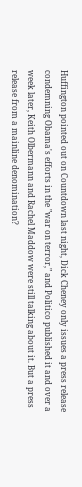Huffington pointed out on Countdown last night, Dick Cheney only issues a press release condemning Obama's efforts in the "war on terror," and Politico published it and over a week later, Keith Olbermann and Rachel Maddow were still talking about it. But a press release from a mainline denomination?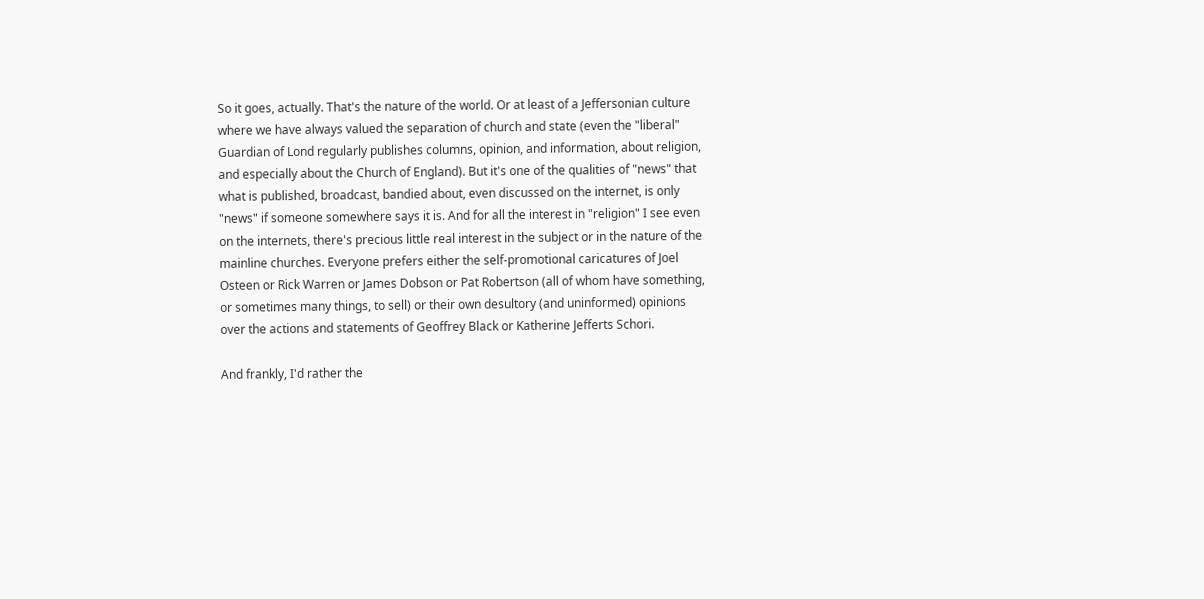So it goes, actually. That's the nature of the world. Or at least of a Jeffersonian culture where we have always valued the separation of church and state (even the "liberal" Guardian of Lond regularly publishes columns, opinion, and information, about religion, and especially about the Church of England). But it's one of the qualities of "news" that what is published, broadcast, bandied about, even discussed on the internet, is only "news" if someone somewhere says it is. And for all the interest in "religion" I see even on the internets, there's precious little real interest in the subject or in the nature of the mainline churches. Everyone prefers either the self-promotional caricatures of Joel Osteen or Rick Warren or James Dobson or Pat Robertson (all of whom have something, or sometimes many things, to sell) or their own desultory (and uninformed) opinions over the actions and statements of Geoffrey Black or Katherine Jefferts Schori.

And frankly, I'd rather the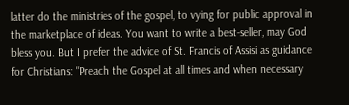latter do the ministries of the gospel, to vying for public approval in the marketplace of ideas. You want to write a best-seller, may God bless you. But I prefer the advice of St. Francis of Assisi as guidance for Christians: "Preach the Gospel at all times and when necessary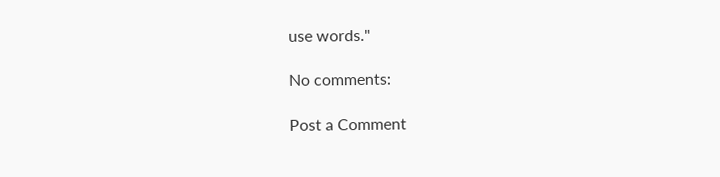use words."

No comments:

Post a Comment